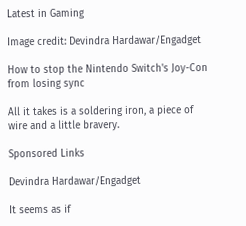Latest in Gaming

Image credit: Devindra Hardawar/Engadget

How to stop the Nintendo Switch's Joy-Con from losing sync

All it takes is a soldering iron, a piece of wire and a little bravery.

Sponsored Links

Devindra Hardawar/Engadget

It seems as if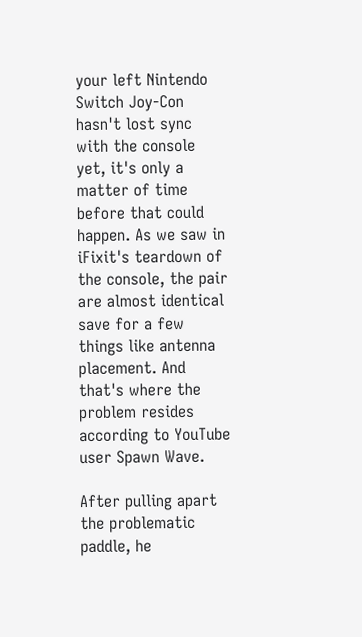your left Nintendo Switch Joy-Con hasn't lost sync with the console yet, it's only a matter of time before that could happen. As we saw in iFixit's teardown of the console, the pair are almost identical save for a few things like antenna placement. And that's where the problem resides according to YouTube user Spawn Wave.

After pulling apart the problematic paddle, he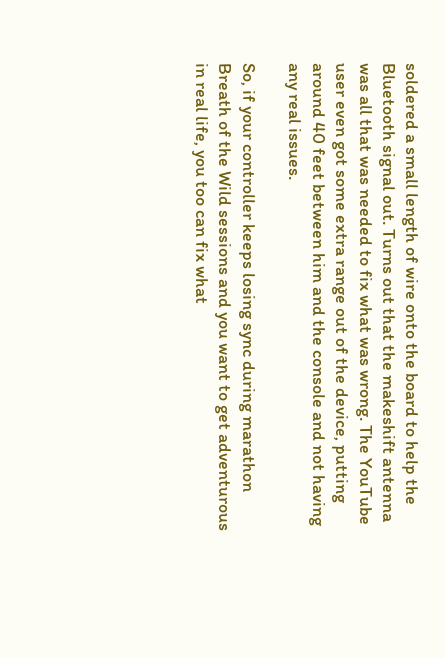soldered a small length of wire onto the board to help the Bluetooth signal out. Turns out that the makeshift antenna was all that was needed to fix what was wrong. The YouTube user even got some extra range out of the device, putting around 40 feet between him and the console and not having any real issues.

So, if your controller keeps losing sync during marathon Breath of the Wild sessions and you want to get adventurous in real life, you too can fix what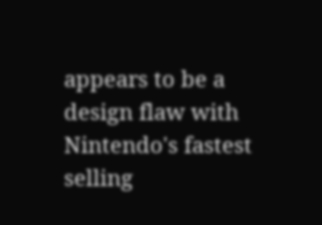appears to be a design flaw with Nintendo's fastest selling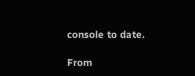console to date.

From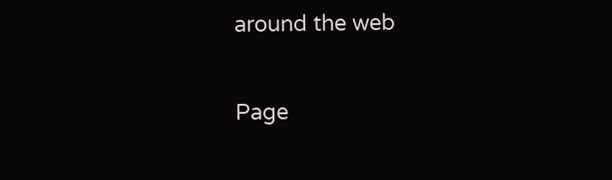around the web

Page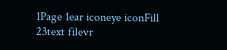1Page 1ear iconeye iconFill 23text filevr